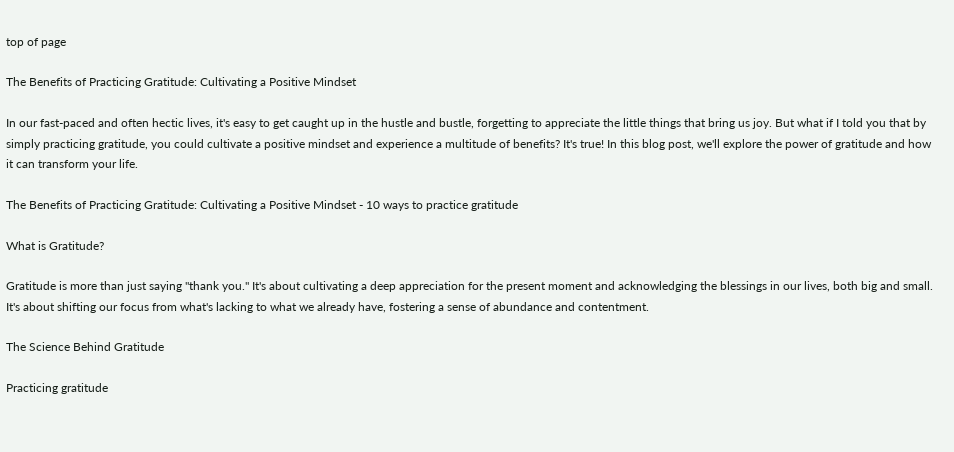top of page

The Benefits of Practicing Gratitude: Cultivating a Positive Mindset

In our fast-paced and often hectic lives, it's easy to get caught up in the hustle and bustle, forgetting to appreciate the little things that bring us joy. But what if I told you that by simply practicing gratitude, you could cultivate a positive mindset and experience a multitude of benefits? It's true! In this blog post, we'll explore the power of gratitude and how it can transform your life.

The Benefits of Practicing Gratitude: Cultivating a Positive Mindset - 10 ways to practice gratitude

What is Gratitude?

Gratitude is more than just saying "thank you." It's about cultivating a deep appreciation for the present moment and acknowledging the blessings in our lives, both big and small. It's about shifting our focus from what's lacking to what we already have, fostering a sense of abundance and contentment.

The Science Behind Gratitude

Practicing gratitude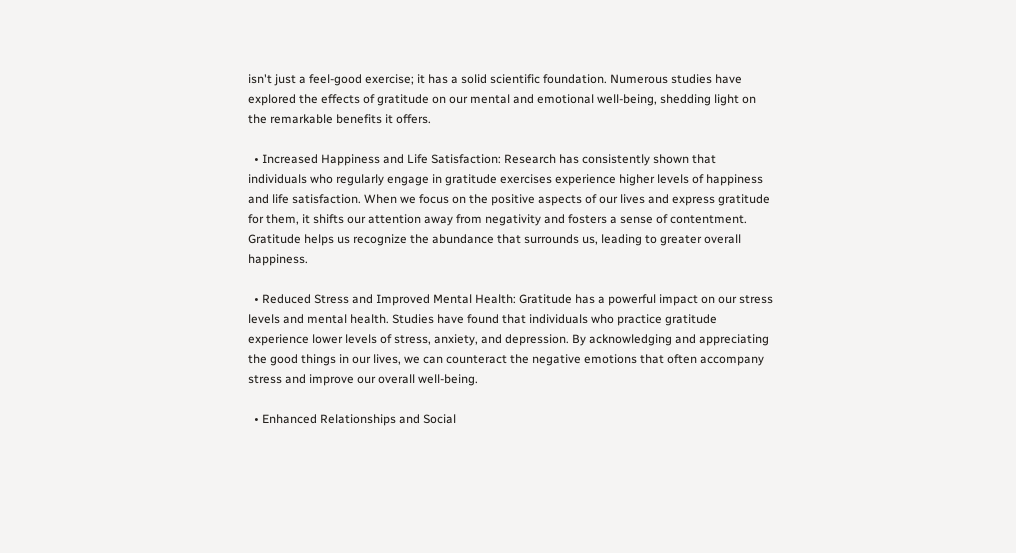isn't just a feel-good exercise; it has a solid scientific foundation. Numerous studies have explored the effects of gratitude on our mental and emotional well-being, shedding light on the remarkable benefits it offers.

  • Increased Happiness and Life Satisfaction: Research has consistently shown that individuals who regularly engage in gratitude exercises experience higher levels of happiness and life satisfaction. When we focus on the positive aspects of our lives and express gratitude for them, it shifts our attention away from negativity and fosters a sense of contentment. Gratitude helps us recognize the abundance that surrounds us, leading to greater overall happiness.

  • Reduced Stress and Improved Mental Health: Gratitude has a powerful impact on our stress levels and mental health. Studies have found that individuals who practice gratitude experience lower levels of stress, anxiety, and depression. By acknowledging and appreciating the good things in our lives, we can counteract the negative emotions that often accompany stress and improve our overall well-being.

  • Enhanced Relationships and Social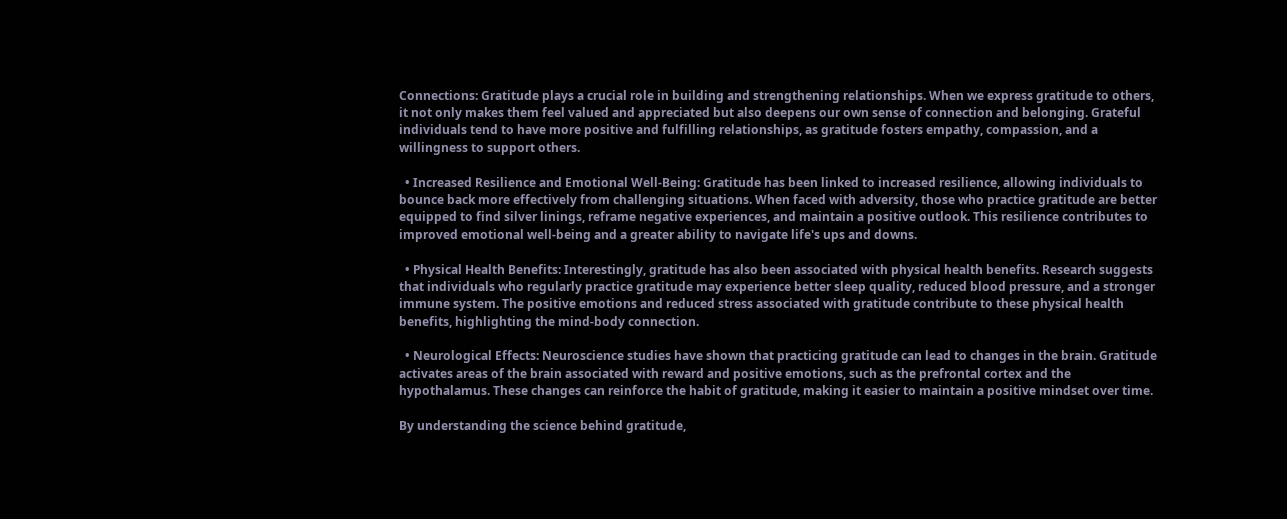Connections: Gratitude plays a crucial role in building and strengthening relationships. When we express gratitude to others, it not only makes them feel valued and appreciated but also deepens our own sense of connection and belonging. Grateful individuals tend to have more positive and fulfilling relationships, as gratitude fosters empathy, compassion, and a willingness to support others.

  • Increased Resilience and Emotional Well-Being: Gratitude has been linked to increased resilience, allowing individuals to bounce back more effectively from challenging situations. When faced with adversity, those who practice gratitude are better equipped to find silver linings, reframe negative experiences, and maintain a positive outlook. This resilience contributes to improved emotional well-being and a greater ability to navigate life's ups and downs.

  • Physical Health Benefits: Interestingly, gratitude has also been associated with physical health benefits. Research suggests that individuals who regularly practice gratitude may experience better sleep quality, reduced blood pressure, and a stronger immune system. The positive emotions and reduced stress associated with gratitude contribute to these physical health benefits, highlighting the mind-body connection.

  • Neurological Effects: Neuroscience studies have shown that practicing gratitude can lead to changes in the brain. Gratitude activates areas of the brain associated with reward and positive emotions, such as the prefrontal cortex and the hypothalamus. These changes can reinforce the habit of gratitude, making it easier to maintain a positive mindset over time.

By understanding the science behind gratitude,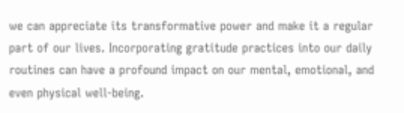we can appreciate its transformative power and make it a regular part of our lives. Incorporating gratitude practices into our daily routines can have a profound impact on our mental, emotional, and even physical well-being.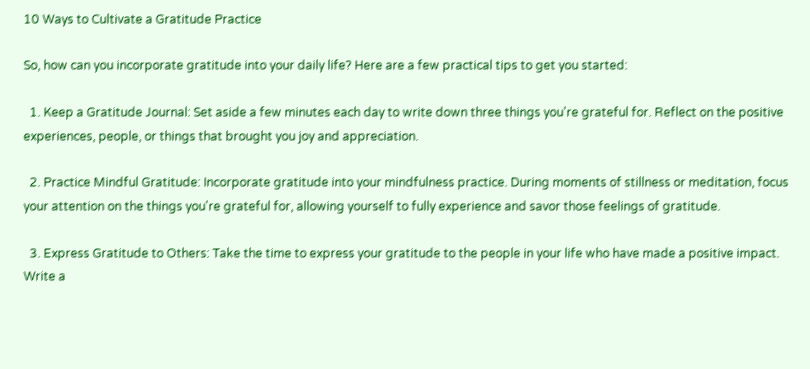10 Ways to Cultivate a Gratitude Practice

So, how can you incorporate gratitude into your daily life? Here are a few practical tips to get you started:

  1. Keep a Gratitude Journal: Set aside a few minutes each day to write down three things you're grateful for. Reflect on the positive experiences, people, or things that brought you joy and appreciation.

  2. Practice Mindful Gratitude: Incorporate gratitude into your mindfulness practice. During moments of stillness or meditation, focus your attention on the things you're grateful for, allowing yourself to fully experience and savor those feelings of gratitude.

  3. Express Gratitude to Others: Take the time to express your gratitude to the people in your life who have made a positive impact. Write a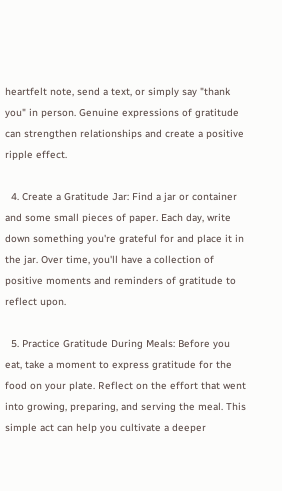heartfelt note, send a text, or simply say "thank you" in person. Genuine expressions of gratitude can strengthen relationships and create a positive ripple effect.

  4. Create a Gratitude Jar: Find a jar or container and some small pieces of paper. Each day, write down something you're grateful for and place it in the jar. Over time, you'll have a collection of positive moments and reminders of gratitude to reflect upon.

  5. Practice Gratitude During Meals: Before you eat, take a moment to express gratitude for the food on your plate. Reflect on the effort that went into growing, preparing, and serving the meal. This simple act can help you cultivate a deeper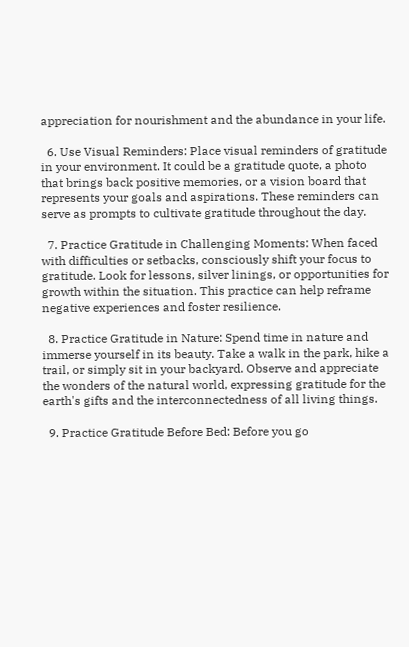appreciation for nourishment and the abundance in your life.

  6. Use Visual Reminders: Place visual reminders of gratitude in your environment. It could be a gratitude quote, a photo that brings back positive memories, or a vision board that represents your goals and aspirations. These reminders can serve as prompts to cultivate gratitude throughout the day.

  7. Practice Gratitude in Challenging Moments: When faced with difficulties or setbacks, consciously shift your focus to gratitude. Look for lessons, silver linings, or opportunities for growth within the situation. This practice can help reframe negative experiences and foster resilience.

  8. Practice Gratitude in Nature: Spend time in nature and immerse yourself in its beauty. Take a walk in the park, hike a trail, or simply sit in your backyard. Observe and appreciate the wonders of the natural world, expressing gratitude for the earth's gifts and the interconnectedness of all living things.

  9. Practice Gratitude Before Bed: Before you go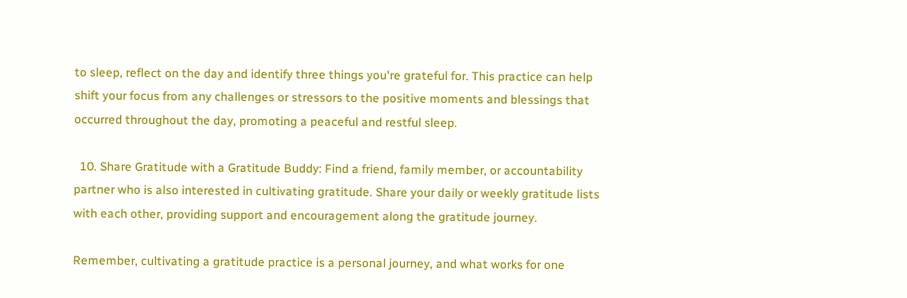to sleep, reflect on the day and identify three things you're grateful for. This practice can help shift your focus from any challenges or stressors to the positive moments and blessings that occurred throughout the day, promoting a peaceful and restful sleep.

  10. Share Gratitude with a Gratitude Buddy: Find a friend, family member, or accountability partner who is also interested in cultivating gratitude. Share your daily or weekly gratitude lists with each other, providing support and encouragement along the gratitude journey.

Remember, cultivating a gratitude practice is a personal journey, and what works for one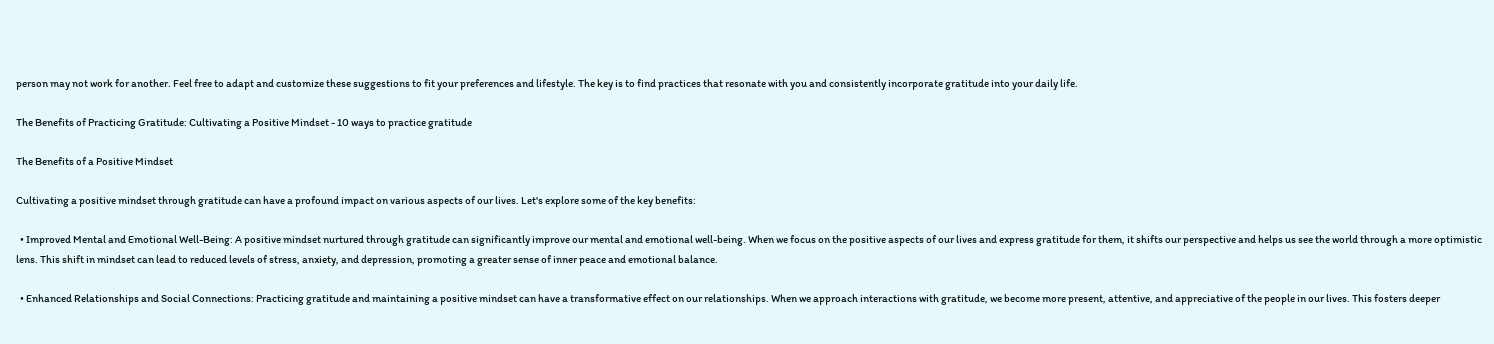person may not work for another. Feel free to adapt and customize these suggestions to fit your preferences and lifestyle. The key is to find practices that resonate with you and consistently incorporate gratitude into your daily life.

The Benefits of Practicing Gratitude: Cultivating a Positive Mindset - 10 ways to practice gratitude

The Benefits of a Positive Mindset

Cultivating a positive mindset through gratitude can have a profound impact on various aspects of our lives. Let's explore some of the key benefits:

  • Improved Mental and Emotional Well-Being: A positive mindset nurtured through gratitude can significantly improve our mental and emotional well-being. When we focus on the positive aspects of our lives and express gratitude for them, it shifts our perspective and helps us see the world through a more optimistic lens. This shift in mindset can lead to reduced levels of stress, anxiety, and depression, promoting a greater sense of inner peace and emotional balance.

  • Enhanced Relationships and Social Connections: Practicing gratitude and maintaining a positive mindset can have a transformative effect on our relationships. When we approach interactions with gratitude, we become more present, attentive, and appreciative of the people in our lives. This fosters deeper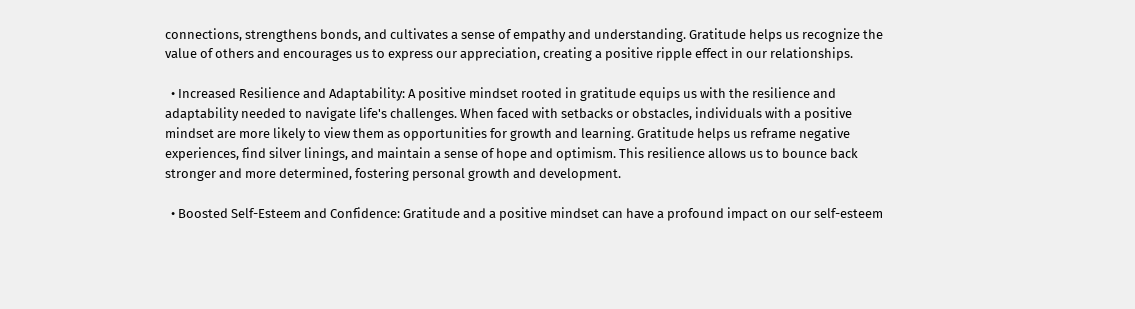connections, strengthens bonds, and cultivates a sense of empathy and understanding. Gratitude helps us recognize the value of others and encourages us to express our appreciation, creating a positive ripple effect in our relationships.

  • Increased Resilience and Adaptability: A positive mindset rooted in gratitude equips us with the resilience and adaptability needed to navigate life's challenges. When faced with setbacks or obstacles, individuals with a positive mindset are more likely to view them as opportunities for growth and learning. Gratitude helps us reframe negative experiences, find silver linings, and maintain a sense of hope and optimism. This resilience allows us to bounce back stronger and more determined, fostering personal growth and development.

  • Boosted Self-Esteem and Confidence: Gratitude and a positive mindset can have a profound impact on our self-esteem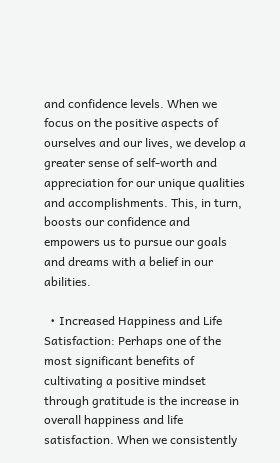and confidence levels. When we focus on the positive aspects of ourselves and our lives, we develop a greater sense of self-worth and appreciation for our unique qualities and accomplishments. This, in turn, boosts our confidence and empowers us to pursue our goals and dreams with a belief in our abilities.

  • Increased Happiness and Life Satisfaction: Perhaps one of the most significant benefits of cultivating a positive mindset through gratitude is the increase in overall happiness and life satisfaction. When we consistently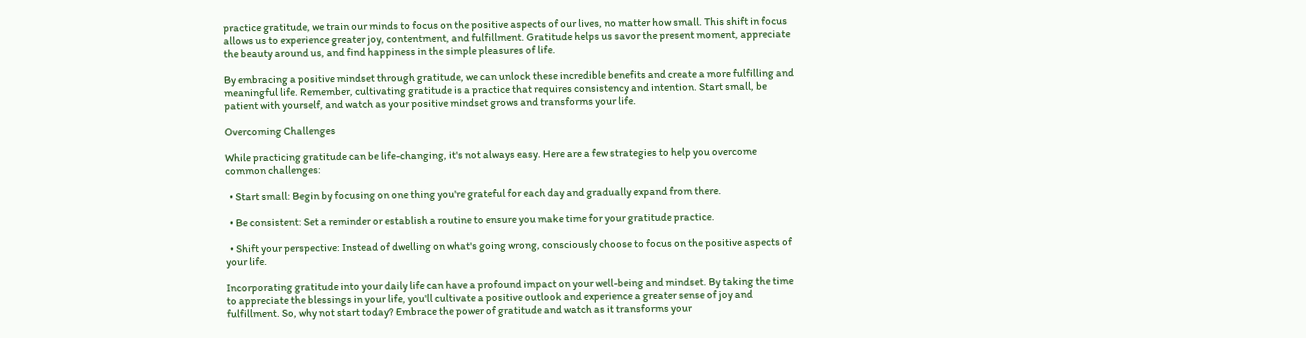practice gratitude, we train our minds to focus on the positive aspects of our lives, no matter how small. This shift in focus allows us to experience greater joy, contentment, and fulfillment. Gratitude helps us savor the present moment, appreciate the beauty around us, and find happiness in the simple pleasures of life.

By embracing a positive mindset through gratitude, we can unlock these incredible benefits and create a more fulfilling and meaningful life. Remember, cultivating gratitude is a practice that requires consistency and intention. Start small, be patient with yourself, and watch as your positive mindset grows and transforms your life.

Overcoming Challenges

While practicing gratitude can be life-changing, it's not always easy. Here are a few strategies to help you overcome common challenges:

  • Start small: Begin by focusing on one thing you're grateful for each day and gradually expand from there.

  • Be consistent: Set a reminder or establish a routine to ensure you make time for your gratitude practice.

  • Shift your perspective: Instead of dwelling on what's going wrong, consciously choose to focus on the positive aspects of your life.

Incorporating gratitude into your daily life can have a profound impact on your well-being and mindset. By taking the time to appreciate the blessings in your life, you'll cultivate a positive outlook and experience a greater sense of joy and fulfillment. So, why not start today? Embrace the power of gratitude and watch as it transforms your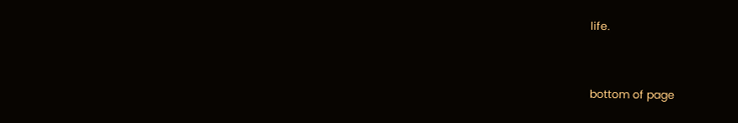life.


bottom of page